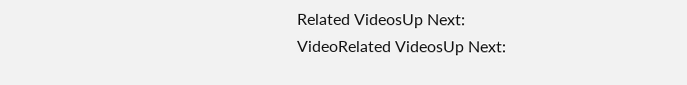Related VideosUp Next:
VideoRelated VideosUp Next: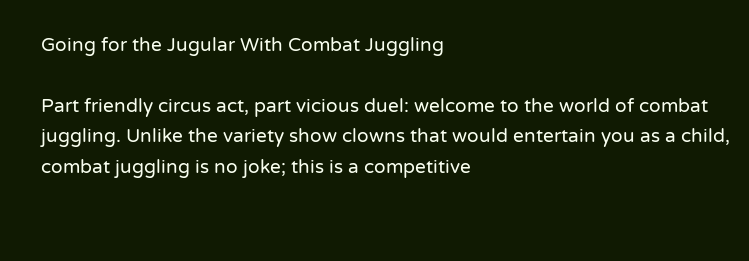Going for the Jugular With Combat Juggling

Part friendly circus act, part vicious duel: welcome to the world of combat juggling. Unlike the variety show clowns that would entertain you as a child, combat juggling is no joke; this is a competitive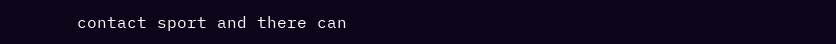contact sport and there can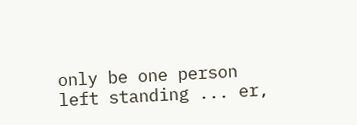only be one person left standing ... er,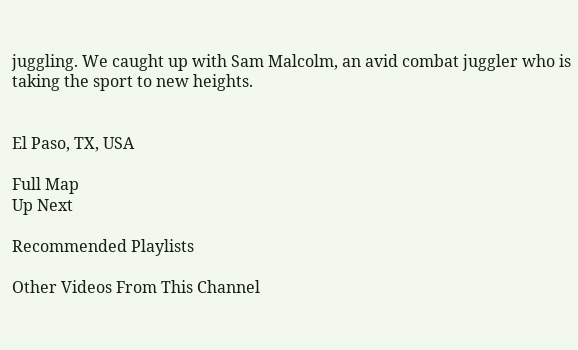juggling. We caught up with Sam Malcolm, an avid combat juggler who is taking the sport to new heights.


El Paso, TX, USA

Full Map
Up Next

Recommended Playlists

Other Videos From This Channel